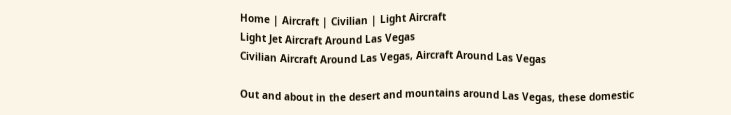Home | Aircraft | Civilian | Light Aircraft
Light Jet Aircraft Around Las Vegas
Civilian Aircraft Around Las Vegas, Aircraft Around Las Vegas

Out and about in the desert and mountains around Las Vegas, these domestic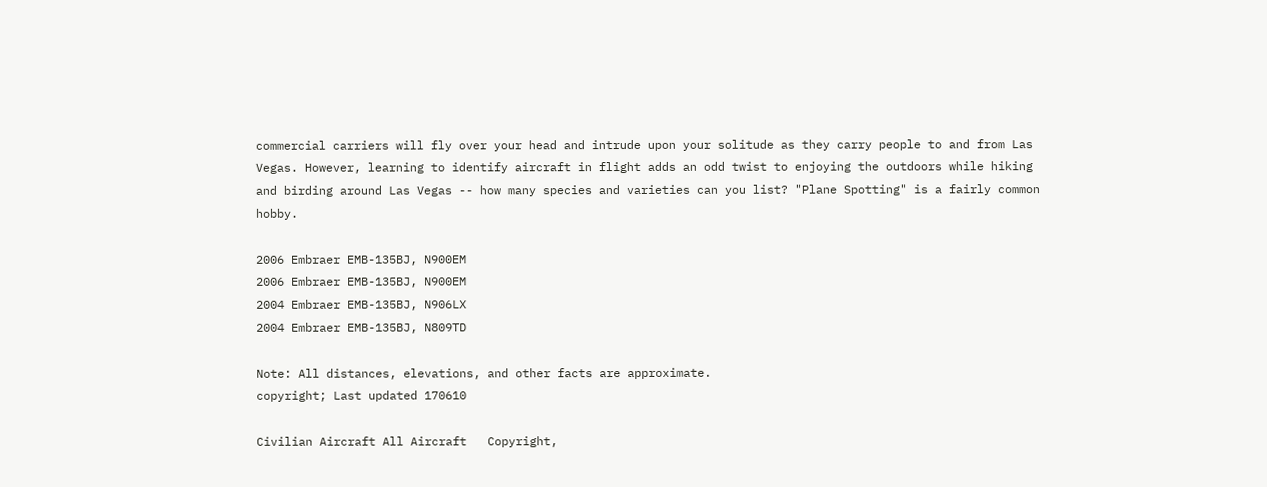commercial carriers will fly over your head and intrude upon your solitude as they carry people to and from Las Vegas. However, learning to identify aircraft in flight adds an odd twist to enjoying the outdoors while hiking and birding around Las Vegas -- how many species and varieties can you list? "Plane Spotting" is a fairly common hobby.

2006 Embraer EMB-135BJ, N900EM
2006 Embraer EMB-135BJ, N900EM
2004 Embraer EMB-135BJ, N906LX
2004 Embraer EMB-135BJ, N809TD

Note: All distances, elevations, and other facts are approximate.
copyright; Last updated 170610

Civilian Aircraft All Aircraft   Copyright,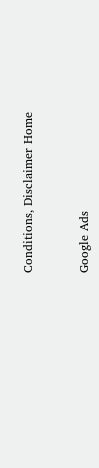Conditions, Disclaimer Home


Google Ads